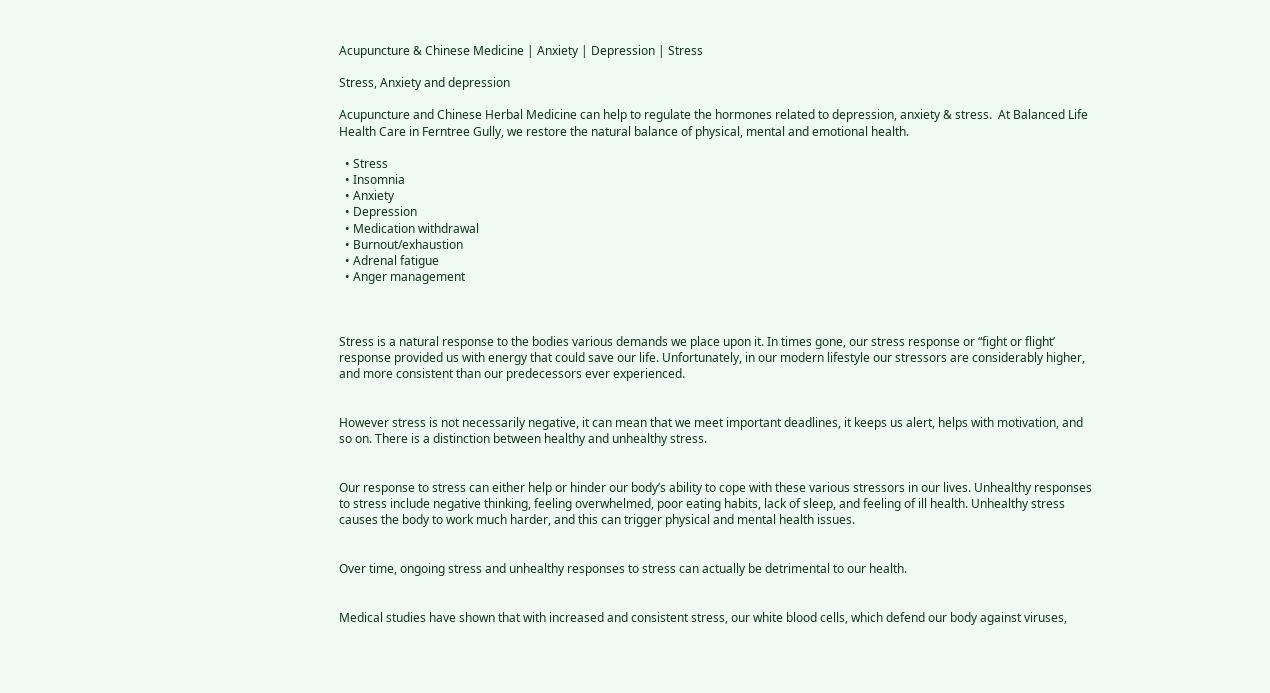Acupuncture & Chinese Medicine | Anxiety | Depression | Stress

Stress, Anxiety and depression

Acupuncture and Chinese Herbal Medicine can help to regulate the hormones related to depression, anxiety & stress.  At Balanced Life Health Care in Ferntree Gully, we restore the natural balance of physical, mental and emotional health.

  • Stress
  • Insomnia
  • Anxiety
  • Depression
  • Medication withdrawal
  • Burnout/exhaustion
  • Adrenal fatigue
  • Anger management



Stress is a natural response to the bodies various demands we place upon it. In times gone, our stress response or “fight or flight’ response provided us with energy that could save our life. Unfortunately, in our modern lifestyle our stressors are considerably higher, and more consistent than our predecessors ever experienced.


However stress is not necessarily negative, it can mean that we meet important deadlines, it keeps us alert, helps with motivation, and so on. There is a distinction between healthy and unhealthy stress.


Our response to stress can either help or hinder our body’s ability to cope with these various stressors in our lives. Unhealthy responses to stress include negative thinking, feeling overwhelmed, poor eating habits, lack of sleep, and feeling of ill health. Unhealthy stress causes the body to work much harder, and this can trigger physical and mental health issues.


Over time, ongoing stress and unhealthy responses to stress can actually be detrimental to our health.


Medical studies have shown that with increased and consistent stress, our white blood cells, which defend our body against viruses,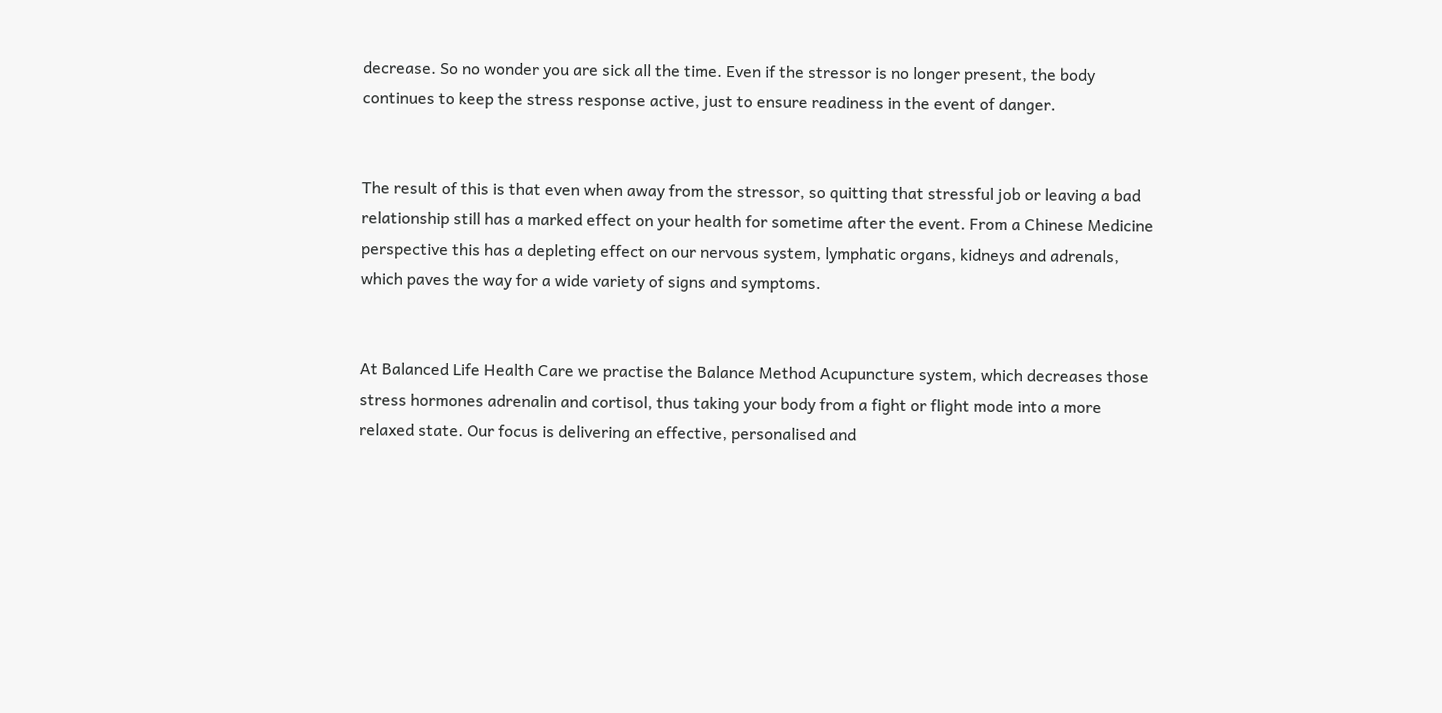decrease. So no wonder you are sick all the time. Even if the stressor is no longer present, the body continues to keep the stress response active, just to ensure readiness in the event of danger.


The result of this is that even when away from the stressor, so quitting that stressful job or leaving a bad relationship still has a marked effect on your health for sometime after the event. From a Chinese Medicine perspective this has a depleting effect on our nervous system, lymphatic organs, kidneys and adrenals, which paves the way for a wide variety of signs and symptoms.


At Balanced Life Health Care we practise the Balance Method Acupuncture system, which decreases those stress hormones adrenalin and cortisol, thus taking your body from a fight or flight mode into a more relaxed state. Our focus is delivering an effective, personalised and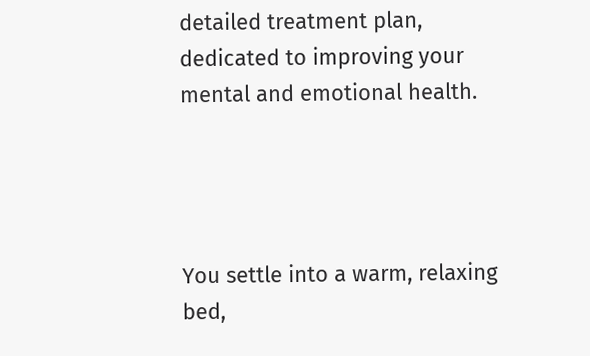detailed treatment plan, dedicated to improving your mental and emotional health.




You settle into a warm, relaxing bed,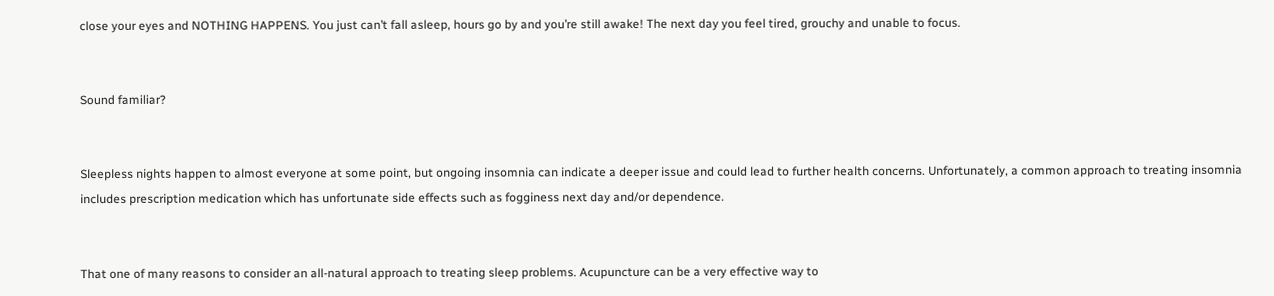close your eyes and NOTHING HAPPENS. You just can’t fall asleep, hours go by and you’re still awake! The next day you feel tired, grouchy and unable to focus.


Sound familiar?


Sleepless nights happen to almost everyone at some point, but ongoing insomnia can indicate a deeper issue and could lead to further health concerns. Unfortunately, a common approach to treating insomnia includes prescription medication which has unfortunate side effects such as fogginess next day and/or dependence.


That one of many reasons to consider an all-natural approach to treating sleep problems. Acupuncture can be a very effective way to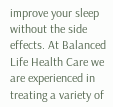improve your sleep without the side effects. At Balanced Life Health Care we are experienced in treating a variety of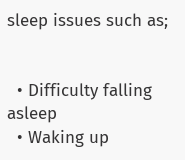sleep issues such as;


  • Difficulty falling asleep
  • Waking up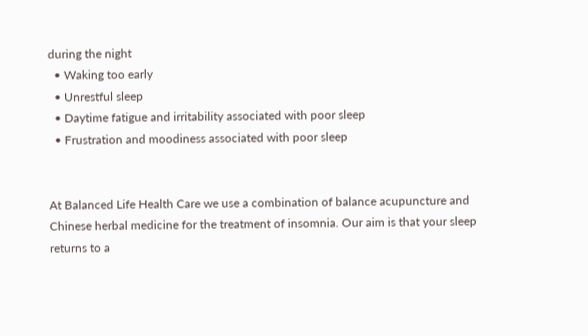during the night
  • Waking too early
  • Unrestful sleep
  • Daytime fatigue and irritability associated with poor sleep
  • Frustration and moodiness associated with poor sleep


At Balanced Life Health Care we use a combination of balance acupuncture and Chinese herbal medicine for the treatment of insomnia. Our aim is that your sleep returns to a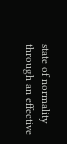state of normality through an effective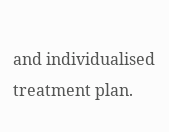and individualised treatment plan.